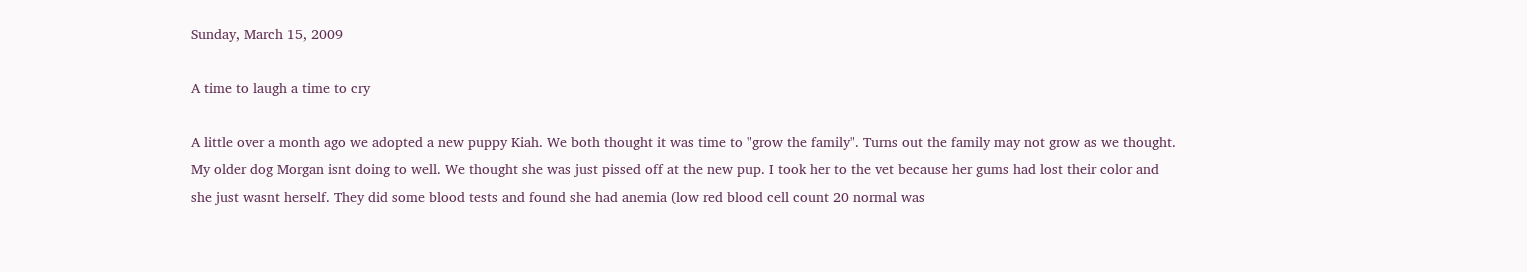Sunday, March 15, 2009

A time to laugh a time to cry

A little over a month ago we adopted a new puppy Kiah. We both thought it was time to "grow the family". Turns out the family may not grow as we thought. My older dog Morgan isnt doing to well. We thought she was just pissed off at the new pup. I took her to the vet because her gums had lost their color and she just wasnt herself. They did some blood tests and found she had anemia (low red blood cell count 20 normal was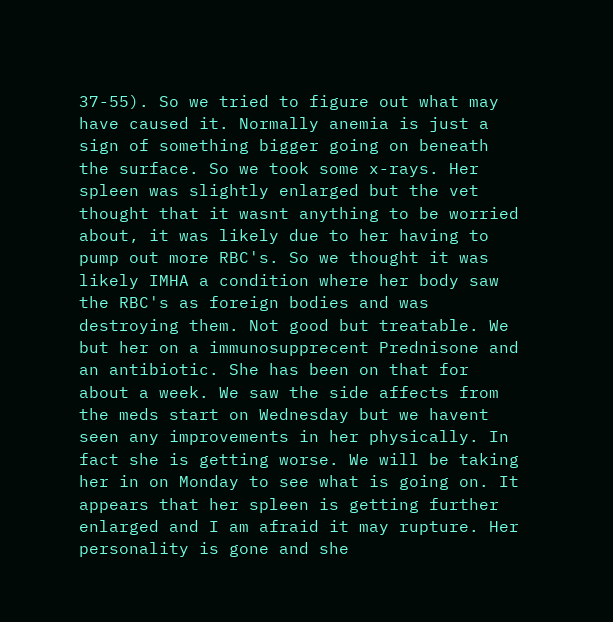37-55). So we tried to figure out what may have caused it. Normally anemia is just a sign of something bigger going on beneath the surface. So we took some x-rays. Her spleen was slightly enlarged but the vet thought that it wasnt anything to be worried about, it was likely due to her having to pump out more RBC's. So we thought it was likely IMHA a condition where her body saw the RBC's as foreign bodies and was destroying them. Not good but treatable. We but her on a immunosupprecent Prednisone and an antibiotic. She has been on that for about a week. We saw the side affects from the meds start on Wednesday but we havent seen any improvements in her physically. In fact she is getting worse. We will be taking her in on Monday to see what is going on. It appears that her spleen is getting further enlarged and I am afraid it may rupture. Her personality is gone and she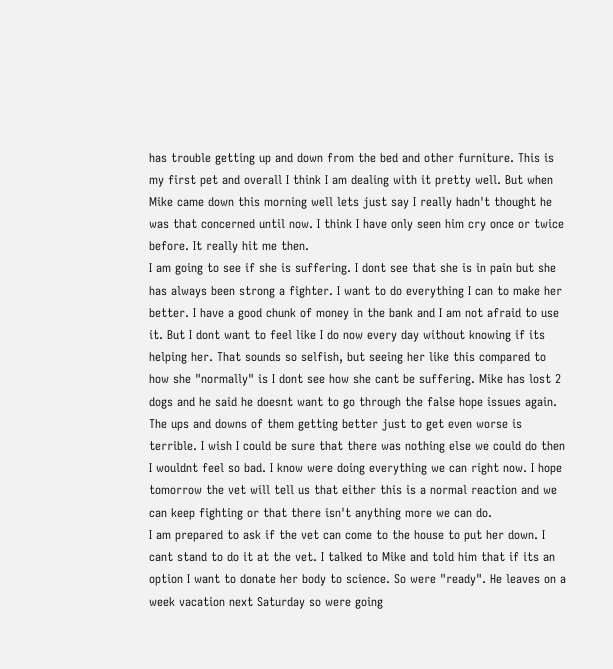has trouble getting up and down from the bed and other furniture. This is my first pet and overall I think I am dealing with it pretty well. But when Mike came down this morning well lets just say I really hadn't thought he was that concerned until now. I think I have only seen him cry once or twice before. It really hit me then.
I am going to see if she is suffering. I dont see that she is in pain but she has always been strong a fighter. I want to do everything I can to make her better. I have a good chunk of money in the bank and I am not afraid to use it. But I dont want to feel like I do now every day without knowing if its helping her. That sounds so selfish, but seeing her like this compared to how she "normally" is I dont see how she cant be suffering. Mike has lost 2 dogs and he said he doesnt want to go through the false hope issues again. The ups and downs of them getting better just to get even worse is terrible. I wish I could be sure that there was nothing else we could do then I wouldnt feel so bad. I know were doing everything we can right now. I hope tomorrow the vet will tell us that either this is a normal reaction and we can keep fighting or that there isn't anything more we can do.
I am prepared to ask if the vet can come to the house to put her down. I cant stand to do it at the vet. I talked to Mike and told him that if its an option I want to donate her body to science. So were "ready". He leaves on a week vacation next Saturday so were going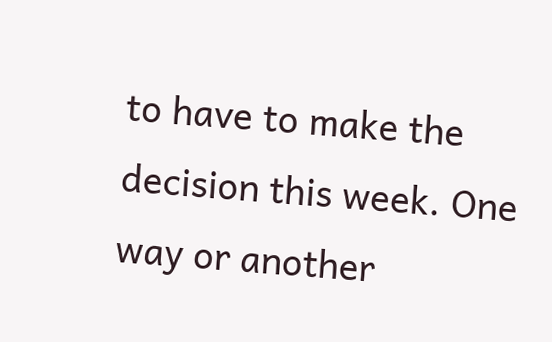to have to make the decision this week. One way or another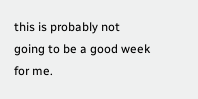this is probably not going to be a good week for me.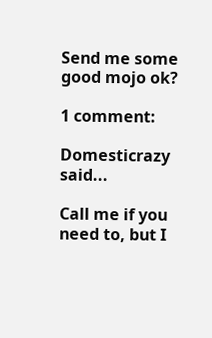Send me some good mojo ok?

1 comment:

Domesticrazy said...

Call me if you need to, but I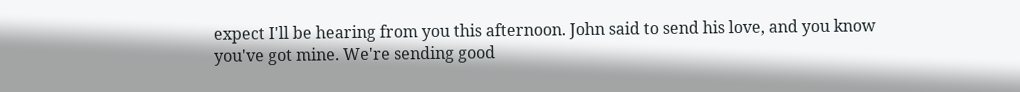expect I'll be hearing from you this afternoon. John said to send his love, and you know you've got mine. We're sending good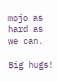mojo as hard as we can.

Big hugs!